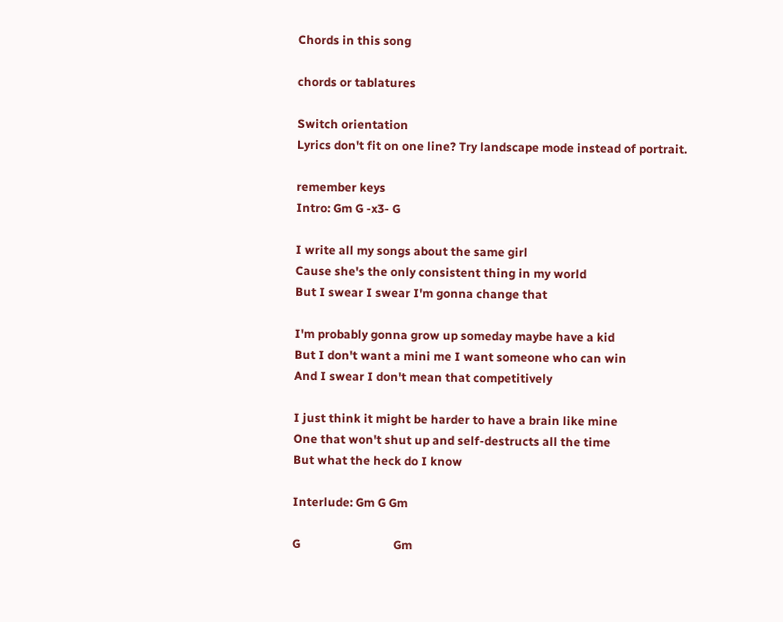Chords in this song

chords or tablatures

Switch orientation
Lyrics don't fit on one line? Try landscape mode instead of portrait.

remember keys
Intro: Gm G -x3- G

I write all my songs about the same girl
Cause she's the only consistent thing in my world
But I swear I swear I'm gonna change that

I'm probably gonna grow up someday maybe have a kid
But I don't want a mini me I want someone who can win
And I swear I don't mean that competitively

I just think it might be harder to have a brain like mine
One that won't shut up and self-destructs all the time
But what the heck do I know

Interlude: Gm G Gm

G                               Gm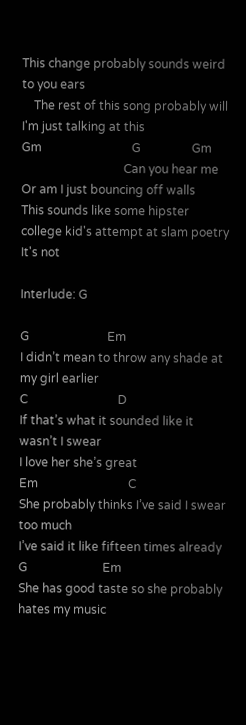This change probably sounds weird to you ears
    The rest of this song probably will I'm just talking at this
Gm                              G                 Gm
                                  Can you hear me
Or am I just bouncing off walls
This sounds like some hipster college kid's attempt at slam poetry
It's not

Interlude: G

G                          Em
I didn’t mean to throw any shade at my girl earlier
C                              D
If that’s what it sounded like it wasn’t I swear
I love her she’s great
Em                              C
She probably thinks I’ve said I swear too much
I’ve said it like fifteen times already
G                         Em
She has good taste so she probably hates my music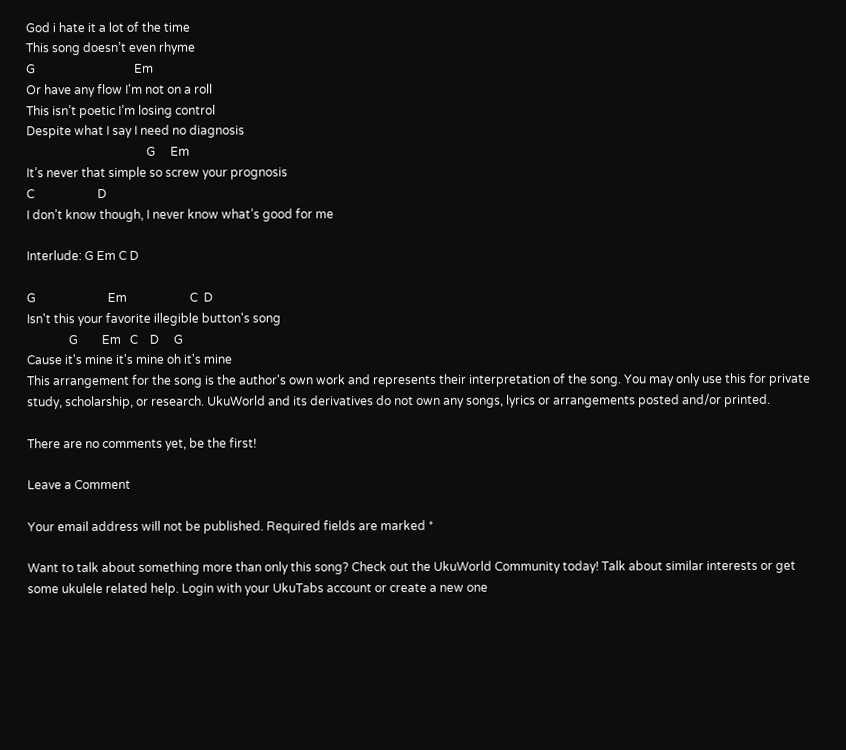God i hate it a lot of the time
This song doesn’t even rhyme
G                                 Em
Or have any flow I'm not on a roll
This isn’t poetic I’m losing control
Despite what I say I need no diagnosis
                                        G     Em
It’s never that simple so screw your prognosis
C                     D
I don’t know though, I never know what’s good for me

Interlude: G Em C D

G                        Em                     C  D
Isn't this your favorite illegible button's song
              G        Em   C    D     G
Cause it's mine it's mine oh it's mine
This arrangement for the song is the author's own work and represents their interpretation of the song. You may only use this for private study, scholarship, or research. UkuWorld and its derivatives do not own any songs, lyrics or arrangements posted and/or printed.

There are no comments yet, be the first!

Leave a Comment

Your email address will not be published. Required fields are marked *

Want to talk about something more than only this song? Check out the UkuWorld Community today! Talk about similar interests or get some ukulele related help. Login with your UkuTabs account or create a new one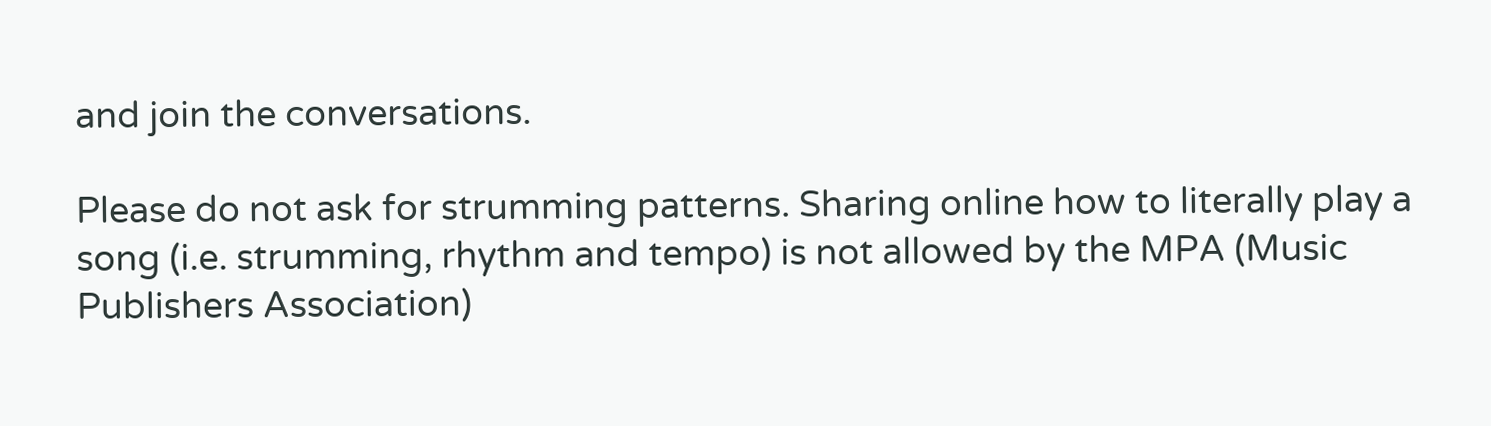and join the conversations.

Please do not ask for strumming patterns. Sharing online how to literally play a song (i.e. strumming, rhythm and tempo) is not allowed by the MPA (Music Publishers Association)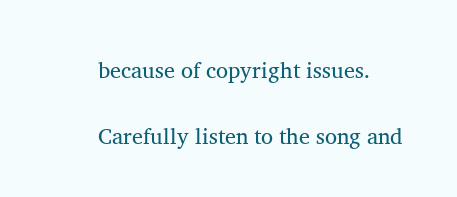because of copyright issues.

Carefully listen to the song and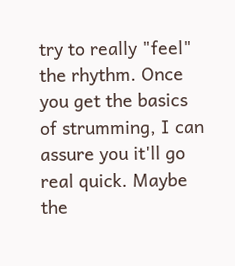try to really "feel" the rhythm. Once you get the basics of strumming, I can assure you it'll go real quick. Maybe the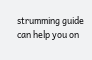strumming guide can help you on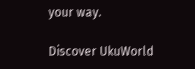your way.

Discover UkuWorld